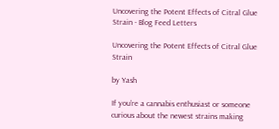Uncovering the Potent Effects of Citral Glue Strain - Blog Feed Letters

Uncovering the Potent Effects of Citral Glue Strain

by Yash

If you’re a cannabis enthusiast or someone curious about the newest strains making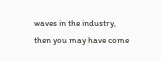waves in the industry, then you may have come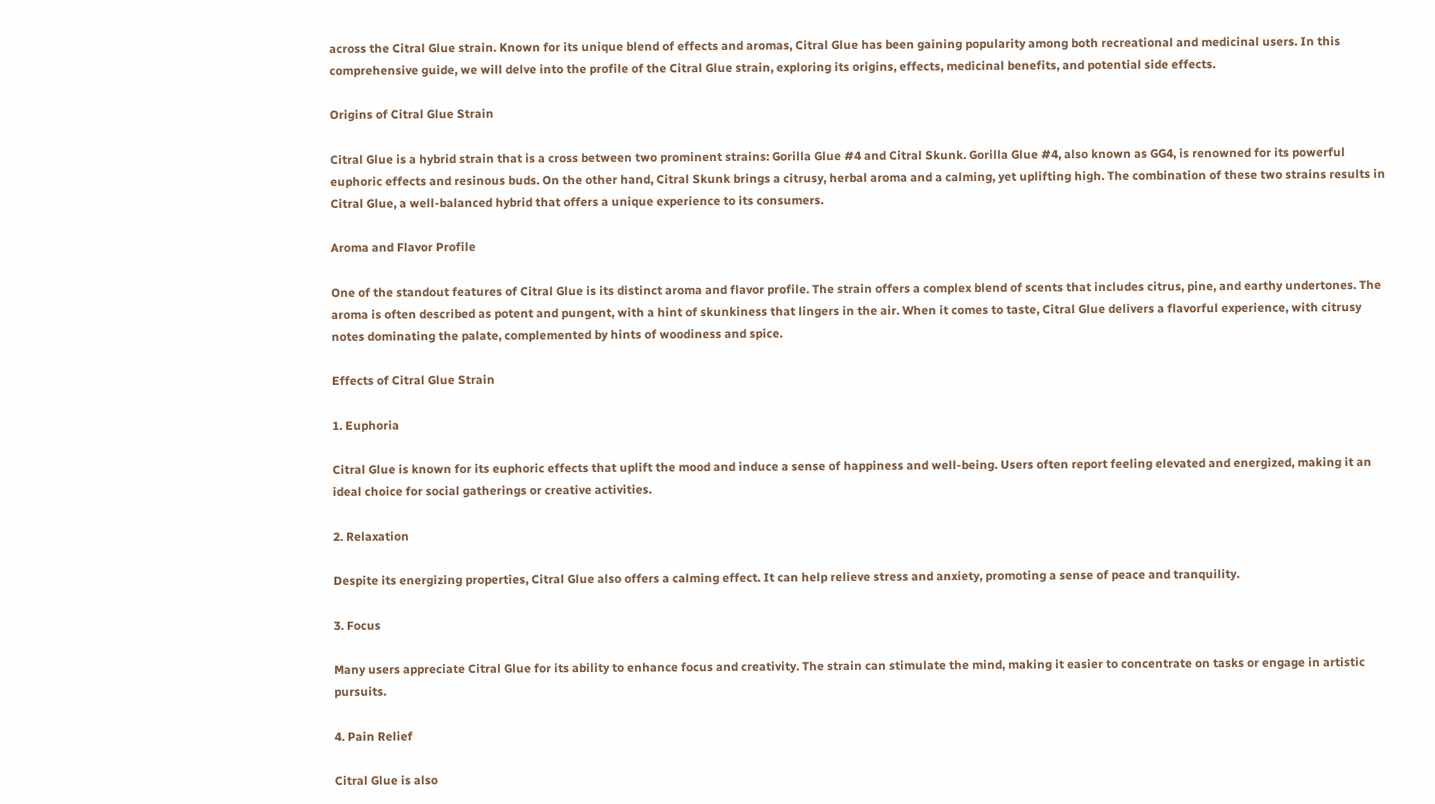across the Citral Glue strain. Known for its unique blend of effects and aromas, Citral Glue has been gaining popularity among both recreational and medicinal users. In this comprehensive guide, we will delve into the profile of the Citral Glue strain, exploring its origins, effects, medicinal benefits, and potential side effects.

Origins of Citral Glue Strain

Citral Glue is a hybrid strain that is a cross between two prominent strains: Gorilla Glue #4 and Citral Skunk. Gorilla Glue #4, also known as GG4, is renowned for its powerful euphoric effects and resinous buds. On the other hand, Citral Skunk brings a citrusy, herbal aroma and a calming, yet uplifting high. The combination of these two strains results in Citral Glue, a well-balanced hybrid that offers a unique experience to its consumers.

Aroma and Flavor Profile

One of the standout features of Citral Glue is its distinct aroma and flavor profile. The strain offers a complex blend of scents that includes citrus, pine, and earthy undertones. The aroma is often described as potent and pungent, with a hint of skunkiness that lingers in the air. When it comes to taste, Citral Glue delivers a flavorful experience, with citrusy notes dominating the palate, complemented by hints of woodiness and spice.

Effects of Citral Glue Strain

1. Euphoria

Citral Glue is known for its euphoric effects that uplift the mood and induce a sense of happiness and well-being. Users often report feeling elevated and energized, making it an ideal choice for social gatherings or creative activities.

2. Relaxation

Despite its energizing properties, Citral Glue also offers a calming effect. It can help relieve stress and anxiety, promoting a sense of peace and tranquility.

3. Focus

Many users appreciate Citral Glue for its ability to enhance focus and creativity. The strain can stimulate the mind, making it easier to concentrate on tasks or engage in artistic pursuits.

4. Pain Relief

Citral Glue is also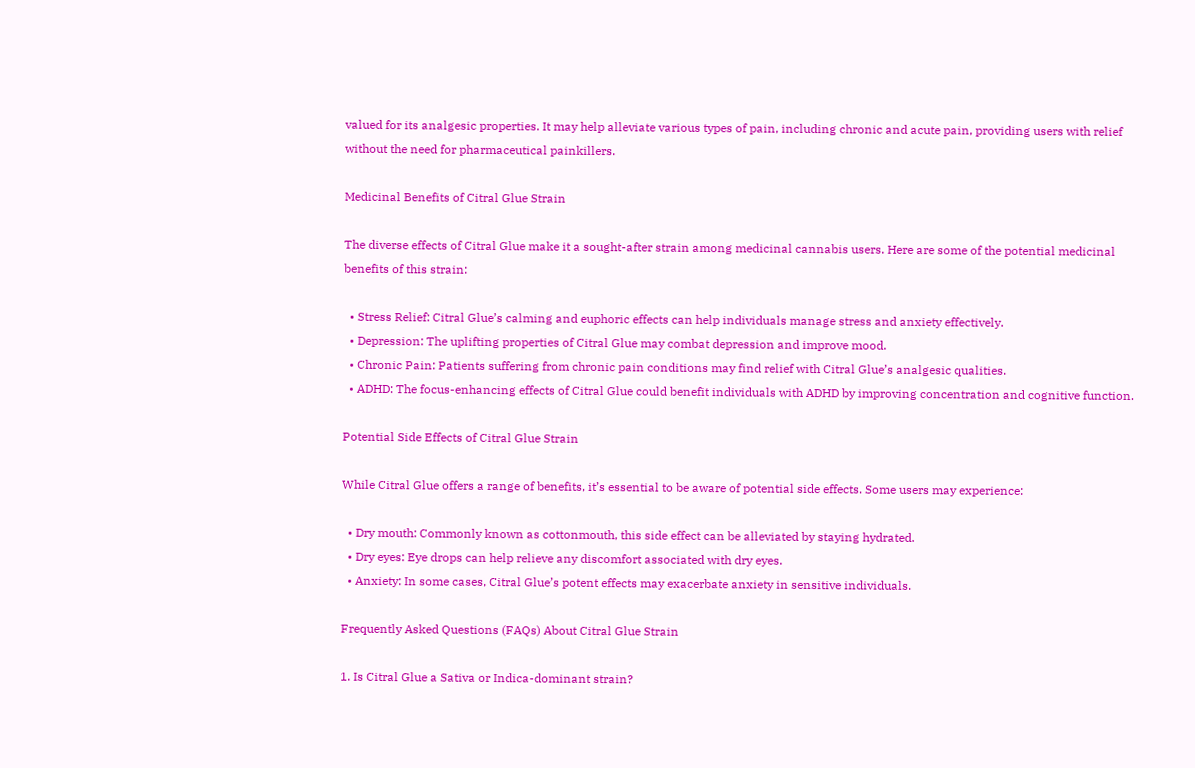valued for its analgesic properties. It may help alleviate various types of pain, including chronic and acute pain, providing users with relief without the need for pharmaceutical painkillers.

Medicinal Benefits of Citral Glue Strain

The diverse effects of Citral Glue make it a sought-after strain among medicinal cannabis users. Here are some of the potential medicinal benefits of this strain:

  • Stress Relief: Citral Glue’s calming and euphoric effects can help individuals manage stress and anxiety effectively.
  • Depression: The uplifting properties of Citral Glue may combat depression and improve mood.
  • Chronic Pain: Patients suffering from chronic pain conditions may find relief with Citral Glue’s analgesic qualities.
  • ADHD: The focus-enhancing effects of Citral Glue could benefit individuals with ADHD by improving concentration and cognitive function.

Potential Side Effects of Citral Glue Strain

While Citral Glue offers a range of benefits, it’s essential to be aware of potential side effects. Some users may experience:

  • Dry mouth: Commonly known as cottonmouth, this side effect can be alleviated by staying hydrated.
  • Dry eyes: Eye drops can help relieve any discomfort associated with dry eyes.
  • Anxiety: In some cases, Citral Glue’s potent effects may exacerbate anxiety in sensitive individuals.

Frequently Asked Questions (FAQs) About Citral Glue Strain

1. Is Citral Glue a Sativa or Indica-dominant strain?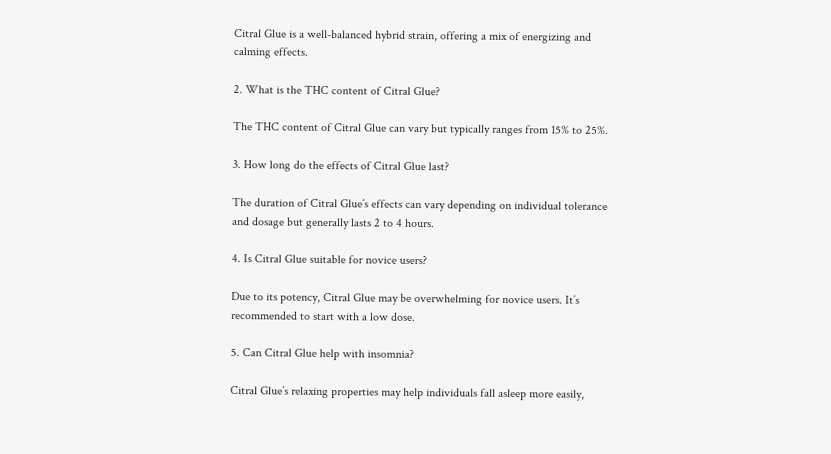Citral Glue is a well-balanced hybrid strain, offering a mix of energizing and calming effects.

2. What is the THC content of Citral Glue?

The THC content of Citral Glue can vary but typically ranges from 15% to 25%.

3. How long do the effects of Citral Glue last?

The duration of Citral Glue’s effects can vary depending on individual tolerance and dosage but generally lasts 2 to 4 hours.

4. Is Citral Glue suitable for novice users?

Due to its potency, Citral Glue may be overwhelming for novice users. It’s recommended to start with a low dose.

5. Can Citral Glue help with insomnia?

Citral Glue’s relaxing properties may help individuals fall asleep more easily,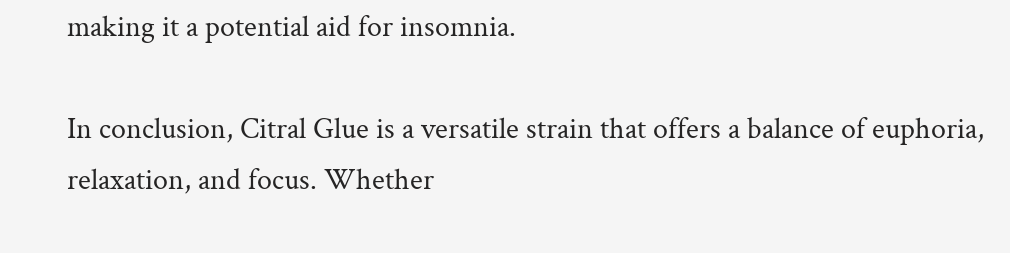making it a potential aid for insomnia.

In conclusion, Citral Glue is a versatile strain that offers a balance of euphoria, relaxation, and focus. Whether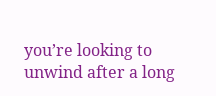you’re looking to unwind after a long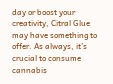day or boost your creativity, Citral Glue may have something to offer. As always, it’s crucial to consume cannabis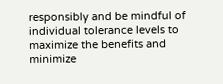responsibly and be mindful of individual tolerance levels to maximize the benefits and minimize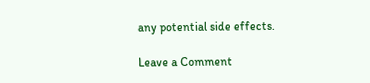any potential side effects.

Leave a Comment